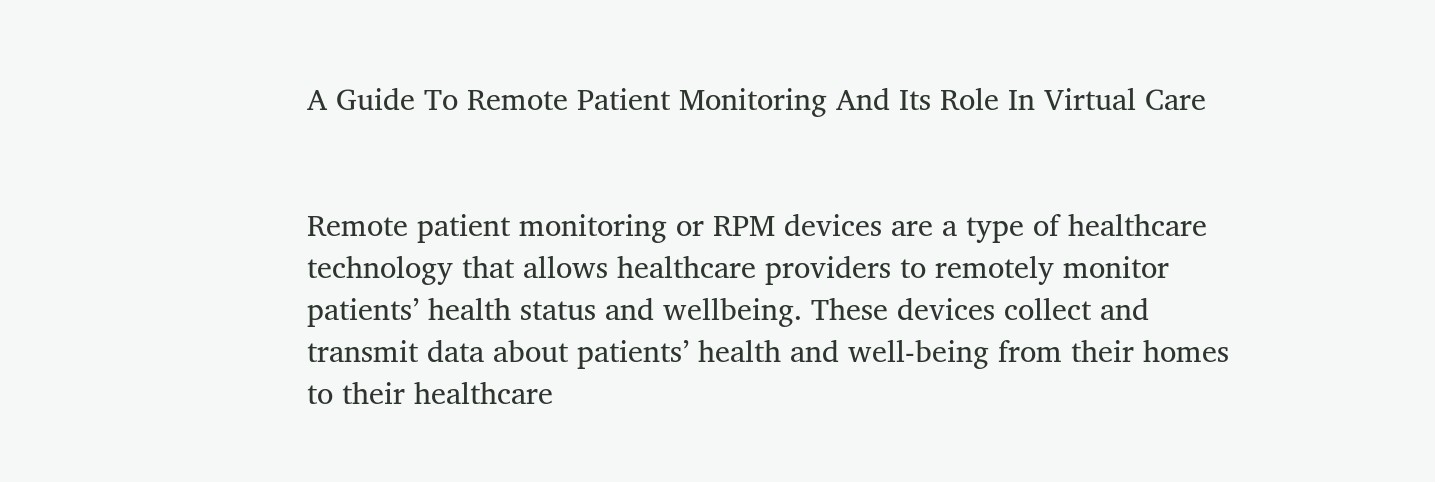A Guide To Remote Patient Monitoring And Its Role In Virtual Care


Remote patient monitoring or RPM devices are a type of healthcare technology that allows healthcare providers to remotely monitor patients’ health status and wellbeing. These devices collect and transmit data about patients’ health and well-being from their homes to their healthcare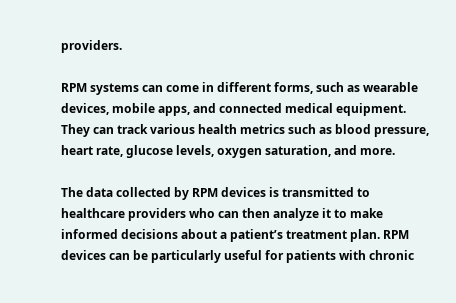providers.

RPM systems can come in different forms, such as wearable devices, mobile apps, and connected medical equipment. They can track various health metrics such as blood pressure, heart rate, glucose levels, oxygen saturation, and more.

The data collected by RPM devices is transmitted to healthcare providers who can then analyze it to make informed decisions about a patient’s treatment plan. RPM devices can be particularly useful for patients with chronic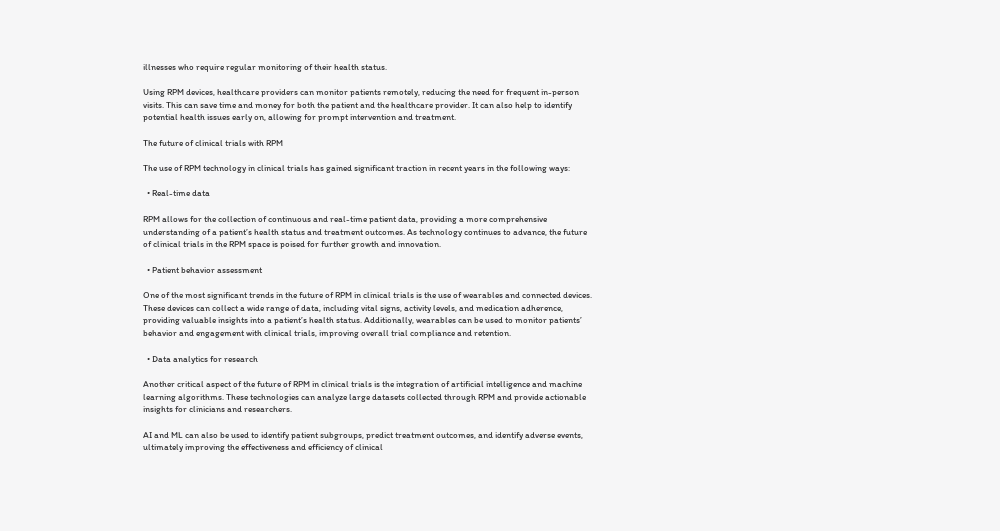illnesses who require regular monitoring of their health status.

Using RPM devices, healthcare providers can monitor patients remotely, reducing the need for frequent in-person visits. This can save time and money for both the patient and the healthcare provider. It can also help to identify potential health issues early on, allowing for prompt intervention and treatment.

The future of clinical trials with RPM

The use of RPM technology in clinical trials has gained significant traction in recent years in the following ways:

  • Real-time data

RPM allows for the collection of continuous and real-time patient data, providing a more comprehensive understanding of a patient’s health status and treatment outcomes. As technology continues to advance, the future of clinical trials in the RPM space is poised for further growth and innovation.

  • Patient behavior assessment

One of the most significant trends in the future of RPM in clinical trials is the use of wearables and connected devices. These devices can collect a wide range of data, including vital signs, activity levels, and medication adherence, providing valuable insights into a patient’s health status. Additionally, wearables can be used to monitor patients’ behavior and engagement with clinical trials, improving overall trial compliance and retention.

  • Data analytics for research

Another critical aspect of the future of RPM in clinical trials is the integration of artificial intelligence and machine learning algorithms. These technologies can analyze large datasets collected through RPM and provide actionable insights for clinicians and researchers.

AI and ML can also be used to identify patient subgroups, predict treatment outcomes, and identify adverse events, ultimately improving the effectiveness and efficiency of clinical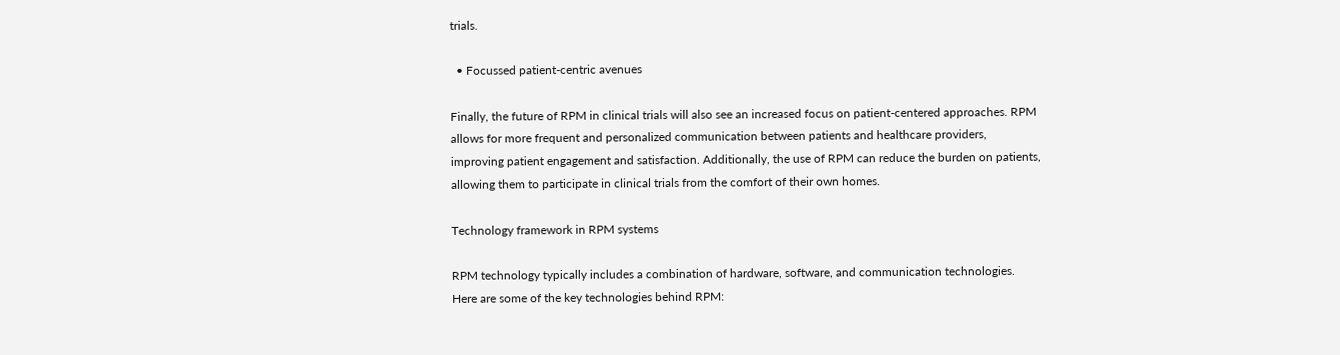trials.

  • Focussed patient-centric avenues

Finally, the future of RPM in clinical trials will also see an increased focus on patient-centered approaches. RPM allows for more frequent and personalized communication between patients and healthcare providers, improving patient engagement and satisfaction. Additionally, the use of RPM can reduce the burden on patients, allowing them to participate in clinical trials from the comfort of their own homes.

Technology framework in RPM systems

RPM technology typically includes a combination of hardware, software, and communication technologies. Here are some of the key technologies behind RPM: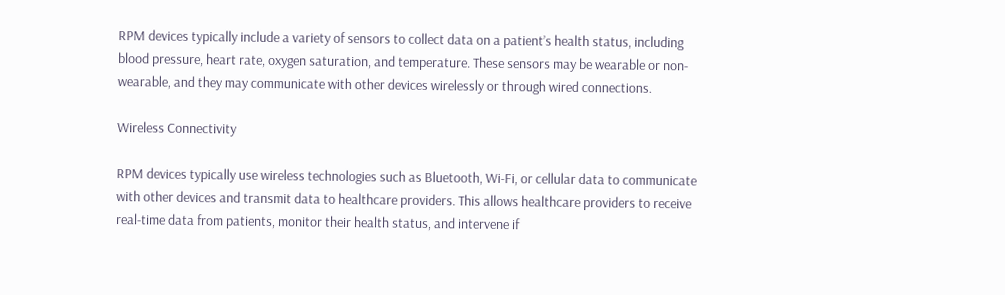RPM devices typically include a variety of sensors to collect data on a patient’s health status, including blood pressure, heart rate, oxygen saturation, and temperature. These sensors may be wearable or non-wearable, and they may communicate with other devices wirelessly or through wired connections.

Wireless Connectivity

RPM devices typically use wireless technologies such as Bluetooth, Wi-Fi, or cellular data to communicate with other devices and transmit data to healthcare providers. This allows healthcare providers to receive real-time data from patients, monitor their health status, and intervene if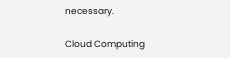necessary.

Cloud Computing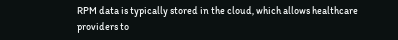RPM data is typically stored in the cloud, which allows healthcare providers to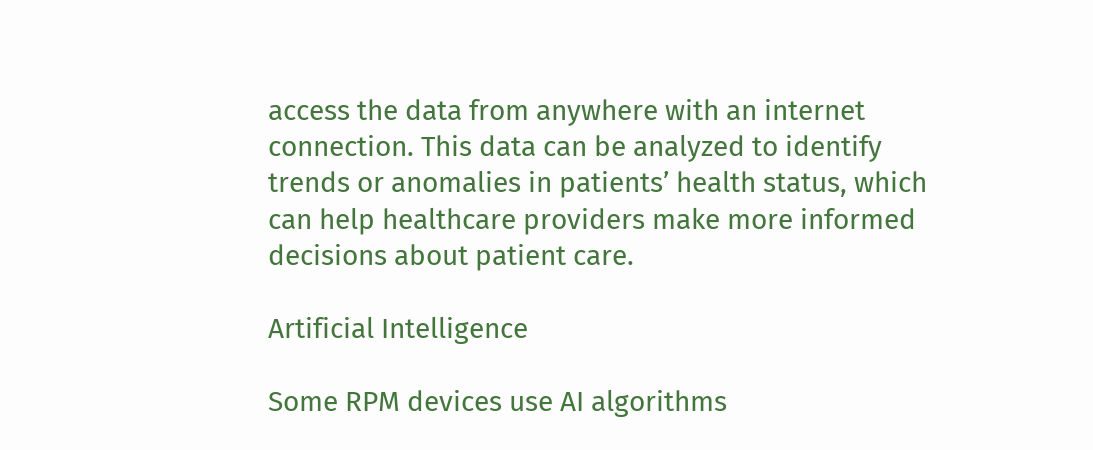access the data from anywhere with an internet connection. This data can be analyzed to identify trends or anomalies in patients’ health status, which can help healthcare providers make more informed decisions about patient care.

Artificial Intelligence

Some RPM devices use AI algorithms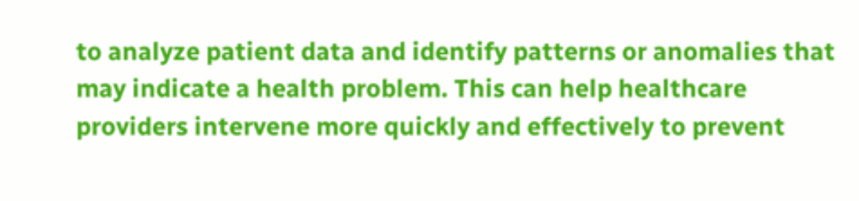to analyze patient data and identify patterns or anomalies that may indicate a health problem. This can help healthcare providers intervene more quickly and effectively to prevent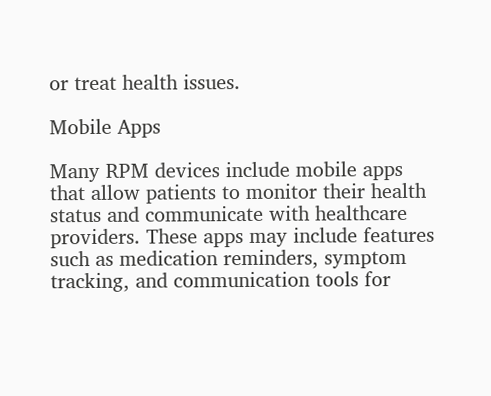or treat health issues.

Mobile Apps

Many RPM devices include mobile apps that allow patients to monitor their health status and communicate with healthcare providers. These apps may include features such as medication reminders, symptom tracking, and communication tools for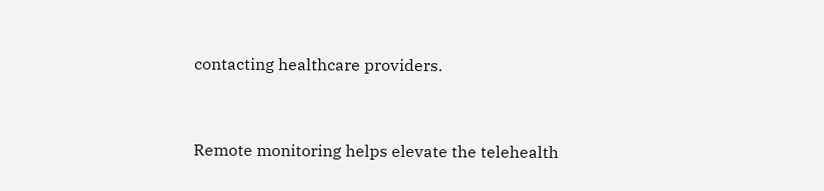contacting healthcare providers.


Remote monitoring helps elevate the telehealth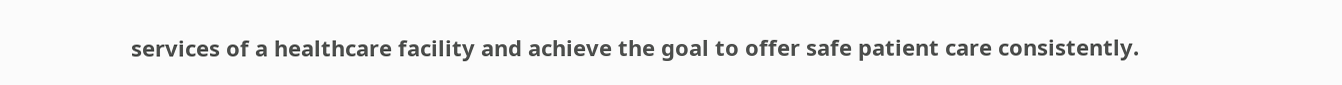services of a healthcare facility and achieve the goal to offer safe patient care consistently.